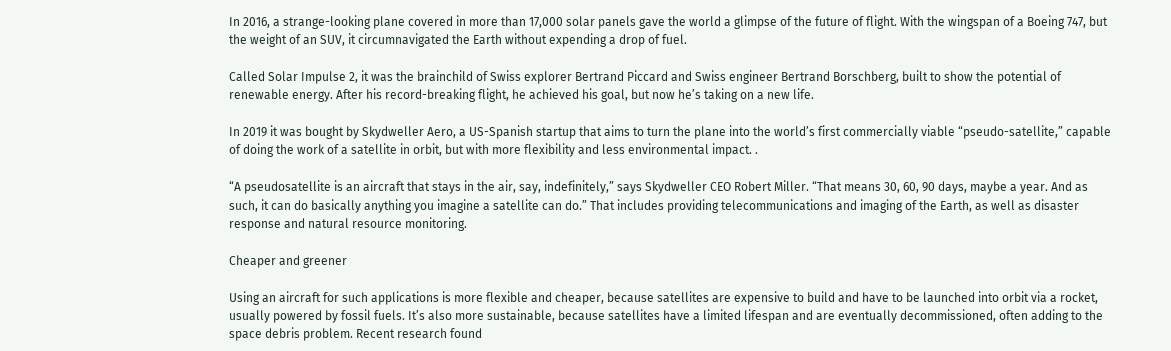In 2016, a strange-looking plane covered in more than 17,000 solar panels gave the world a glimpse of the future of flight. With the wingspan of a Boeing 747, but the weight of an SUV, it circumnavigated the Earth without expending a drop of fuel.

Called Solar Impulse 2, it was the brainchild of Swiss explorer Bertrand Piccard and Swiss engineer Bertrand Borschberg, built to show the potential of renewable energy. After his record-breaking flight, he achieved his goal, but now he’s taking on a new life.

In 2019 it was bought by Skydweller Aero, a US-Spanish startup that aims to turn the plane into the world’s first commercially viable “pseudo-satellite,” capable of doing the work of a satellite in orbit, but with more flexibility and less environmental impact. .

“A pseudosatellite is an aircraft that stays in the air, say, indefinitely,” says Skydweller CEO Robert Miller. “That means 30, 60, 90 days, maybe a year. And as such, it can do basically anything you imagine a satellite can do.” That includes providing telecommunications and imaging of the Earth, as well as disaster response and natural resource monitoring.

Cheaper and greener

Using an aircraft for such applications is more flexible and cheaper, because satellites are expensive to build and have to be launched into orbit via a rocket, usually powered by fossil fuels. It’s also more sustainable, because satellites have a limited lifespan and are eventually decommissioned, often adding to the space debris problem. Recent research found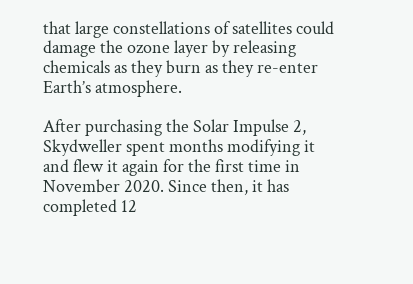that large constellations of satellites could damage the ozone layer by releasing chemicals as they burn as they re-enter Earth’s atmosphere.

After purchasing the Solar Impulse 2, Skydweller spent months modifying it and flew it again for the first time in November 2020. Since then, it has completed 12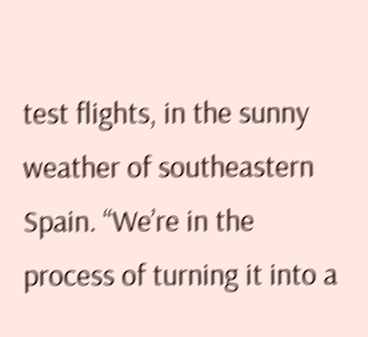test flights, in the sunny weather of southeastern Spain. “We’re in the process of turning it into a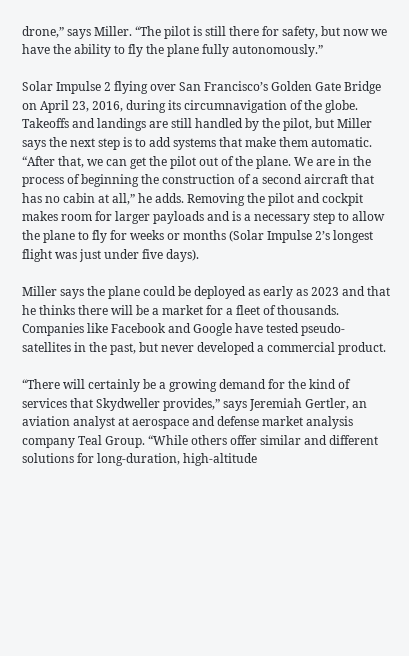drone,” says Miller. “The pilot is still there for safety, but now we have the ability to fly the plane fully autonomously.”

Solar Impulse 2 flying over San Francisco’s Golden Gate Bridge on April 23, 2016, during its circumnavigation of the globe.
Takeoffs and landings are still handled by the pilot, but Miller says the next step is to add systems that make them automatic. “After that, we can get the pilot out of the plane. We are in the process of beginning the construction of a second aircraft that has no cabin at all,” he adds. Removing the pilot and cockpit makes room for larger payloads and is a necessary step to allow the plane to fly for weeks or months (Solar Impulse 2’s longest flight was just under five days).

Miller says the plane could be deployed as early as 2023 and that he thinks there will be a market for a fleet of thousands. Companies like Facebook and Google have tested pseudo-satellites in the past, but never developed a commercial product.

“There will certainly be a growing demand for the kind of services that Skydweller provides,” says Jeremiah Gertler, an aviation analyst at aerospace and defense market analysis company Teal Group. “While others offer similar and different solutions for long-duration, high-altitude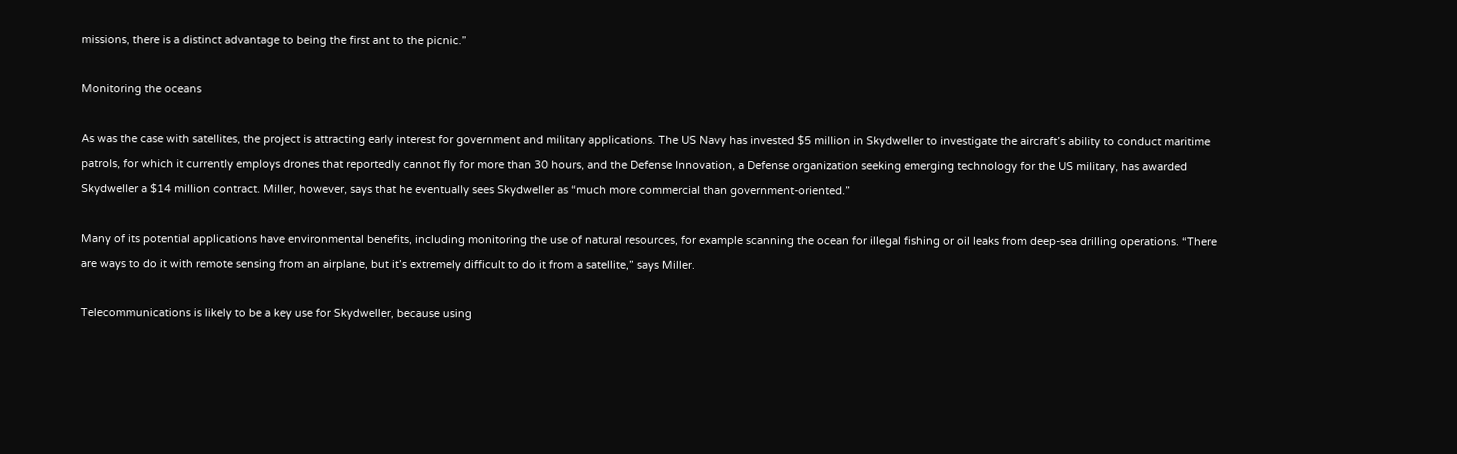missions, there is a distinct advantage to being the first ant to the picnic.”

Monitoring the oceans

As was the case with satellites, the project is attracting early interest for government and military applications. The US Navy has invested $5 million in Skydweller to investigate the aircraft’s ability to conduct maritime patrols, for which it currently employs drones that reportedly cannot fly for more than 30 hours, and the Defense Innovation, a Defense organization seeking emerging technology for the US military, has awarded Skydweller a $14 million contract. Miller, however, says that he eventually sees Skydweller as “much more commercial than government-oriented.”

Many of its potential applications have environmental benefits, including monitoring the use of natural resources, for example scanning the ocean for illegal fishing or oil leaks from deep-sea drilling operations. “There are ways to do it with remote sensing from an airplane, but it’s extremely difficult to do it from a satellite,” says Miller.

Telecommunications is likely to be a key use for Skydweller, because using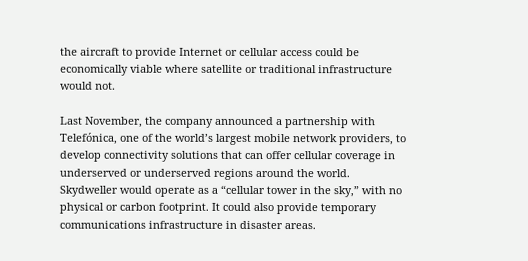the aircraft to provide Internet or cellular access could be economically viable where satellite or traditional infrastructure would not.

Last November, the company announced a partnership with Telefónica, one of the world’s largest mobile network providers, to develop connectivity solutions that can offer cellular coverage in underserved or underserved regions around the world. Skydweller would operate as a “cellular tower in the sky,” with no physical or carbon footprint. It could also provide temporary communications infrastructure in disaster areas.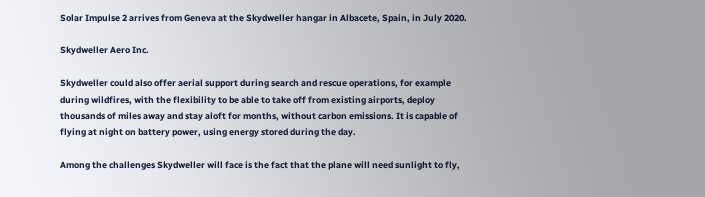Solar Impulse 2 arrives from Geneva at the Skydweller hangar in Albacete, Spain, in July 2020.

Skydweller Aero Inc.

Skydweller could also offer aerial support during search and rescue operations, for example during wildfires, with the flexibility to be able to take off from existing airports, deploy thousands of miles away and stay aloft for months, without carbon emissions. It is capable of flying at night on battery power, using energy stored during the day.

Among the challenges Skydweller will face is the fact that the plane will need sunlight to fly,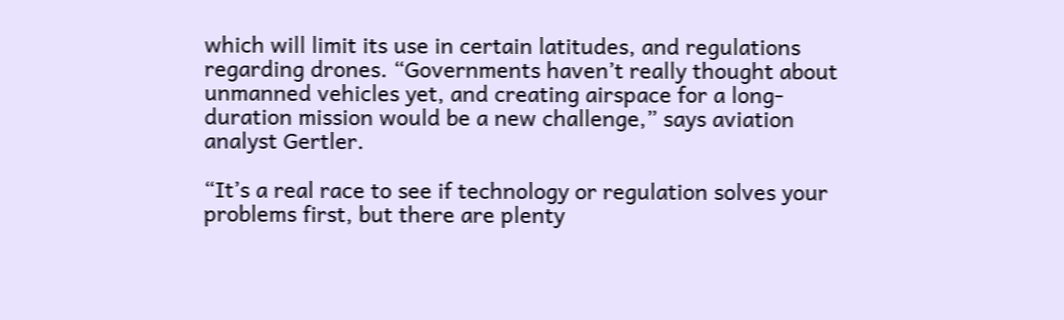which will limit its use in certain latitudes, and regulations regarding drones. “Governments haven’t really thought about unmanned vehicles yet, and creating airspace for a long-duration mission would be a new challenge,” says aviation analyst Gertler.

“It’s a real race to see if technology or regulation solves your problems first, but there are plenty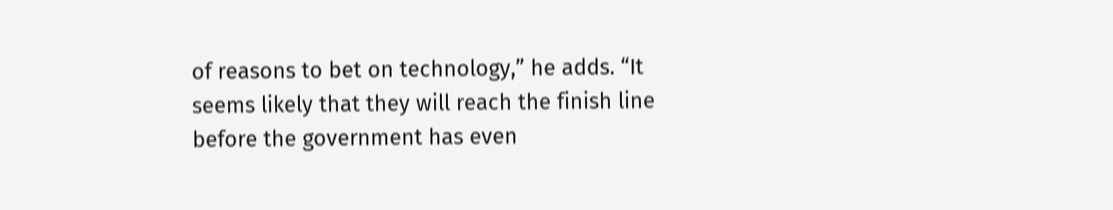of reasons to bet on technology,” he adds. “It seems likely that they will reach the finish line before the government has even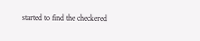started to find the checkered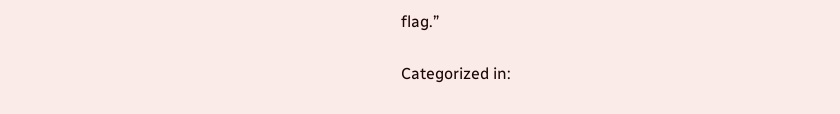flag.”

Categorized in: